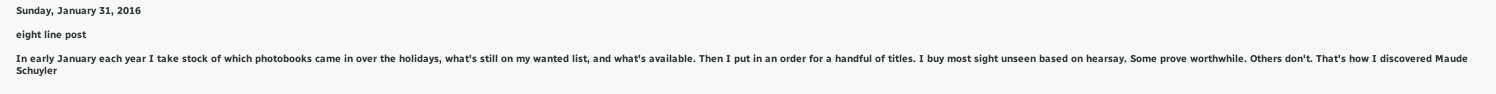Sunday, January 31, 2016

eight line post

In early January each year I take stock of which photobooks came in over the holidays, what's still on my wanted list, and what's available. Then I put in an order for a handful of titles. I buy most sight unseen based on hearsay. Some prove worthwhile. Others don't. That's how I discovered Maude Schuyler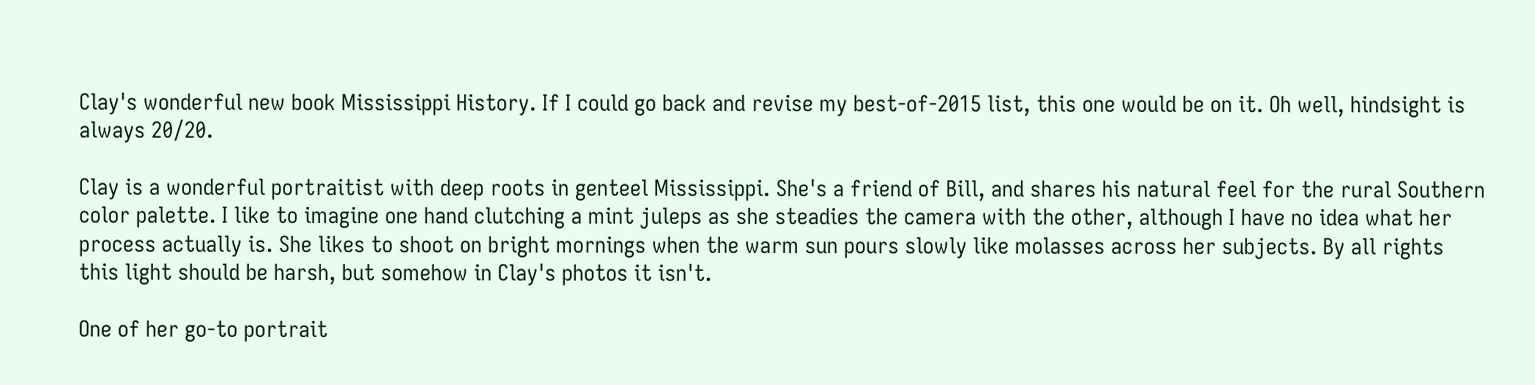Clay's wonderful new book Mississippi History. If I could go back and revise my best-of-2015 list, this one would be on it. Oh well, hindsight is always 20/20.

Clay is a wonderful portraitist with deep roots in genteel Mississippi. She's a friend of Bill, and shares his natural feel for the rural Southern color palette. I like to imagine one hand clutching a mint juleps as she steadies the camera with the other, although I have no idea what her process actually is. She likes to shoot on bright mornings when the warm sun pours slowly like molasses across her subjects. By all rights this light should be harsh, but somehow in Clay's photos it isn't.

One of her go-to portrait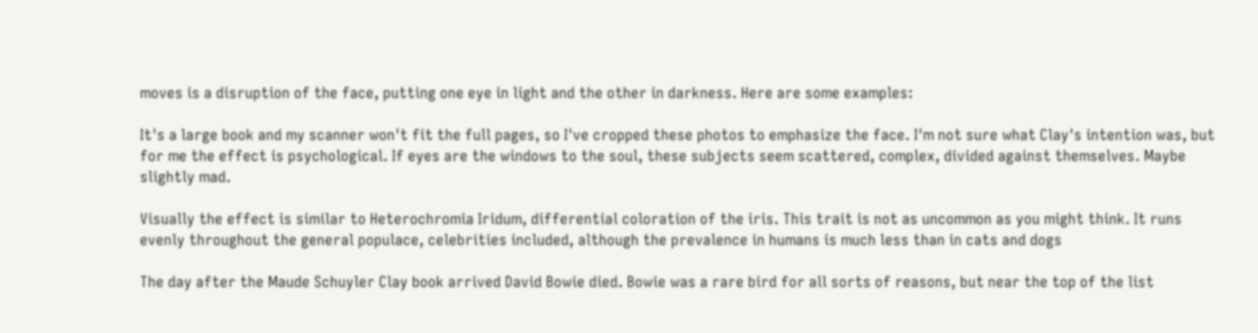moves is a disruption of the face, putting one eye in light and the other in darkness. Here are some examples:

It's a large book and my scanner won't fit the full pages, so I've cropped these photos to emphasize the face. I'm not sure what Clay's intention was, but for me the effect is psychological. If eyes are the windows to the soul, these subjects seem scattered, complex, divided against themselves. Maybe slightly mad.

Visually the effect is similar to Heterochromia Iridum, differential coloration of the iris. This trait is not as uncommon as you might think. It runs evenly throughout the general populace, celebrities included, although the prevalence in humans is much less than in cats and dogs

The day after the Maude Schuyler Clay book arrived David Bowie died. Bowie was a rare bird for all sorts of reasons, but near the top of the list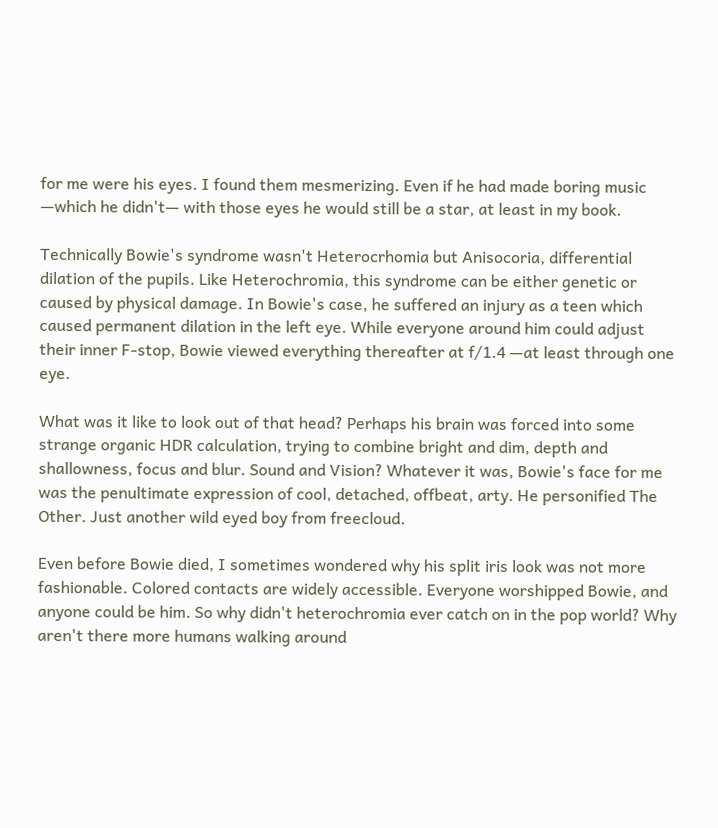for me were his eyes. I found them mesmerizing. Even if he had made boring music —which he didn't— with those eyes he would still be a star, at least in my book.

Technically Bowie's syndrome wasn't Heterocrhomia but Anisocoria, differential dilation of the pupils. Like Heterochromia, this syndrome can be either genetic or caused by physical damage. In Bowie's case, he suffered an injury as a teen which caused permanent dilation in the left eye. While everyone around him could adjust their inner F-stop, Bowie viewed everything thereafter at f/1.4 —at least through one eye.

What was it like to look out of that head? Perhaps his brain was forced into some strange organic HDR calculation, trying to combine bright and dim, depth and shallowness, focus and blur. Sound and Vision? Whatever it was, Bowie's face for me was the penultimate expression of cool, detached, offbeat, arty. He personified The Other. Just another wild eyed boy from freecloud.

Even before Bowie died, I sometimes wondered why his split iris look was not more fashionable. Colored contacts are widely accessible. Everyone worshipped Bowie, and anyone could be him. So why didn't heterochromia ever catch on in the pop world? Why aren't there more humans walking around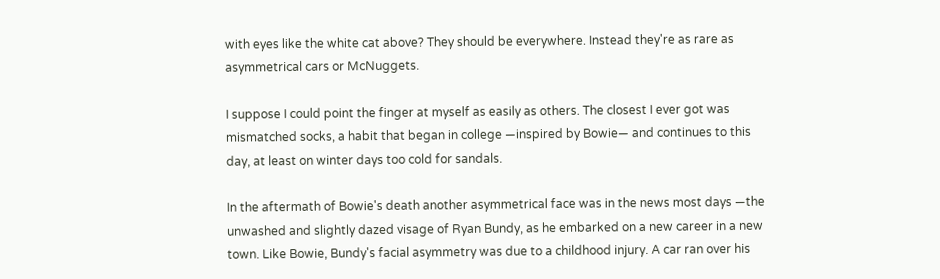with eyes like the white cat above? They should be everywhere. Instead they're as rare as asymmetrical cars or McNuggets.

I suppose I could point the finger at myself as easily as others. The closest I ever got was mismatched socks, a habit that began in college —inspired by Bowie— and continues to this day, at least on winter days too cold for sandals.

In the aftermath of Bowie's death another asymmetrical face was in the news most days —the unwashed and slightly dazed visage of Ryan Bundy, as he embarked on a new career in a new town. Like Bowie, Bundy's facial asymmetry was due to a childhood injury. A car ran over his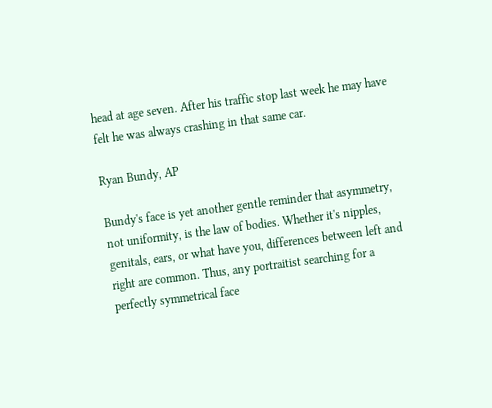head at age seven. After his traffic stop last week he may have felt he was always crashing in that same car.

Ryan Bundy, AP

Bundy's face is yet another gentle reminder that asymmetry, not uniformity, is the law of bodies. Whether it's nipples, genitals, ears, or what have you, differences between left and right are common. Thus, any portraitist searching for a perfectly symmetrical face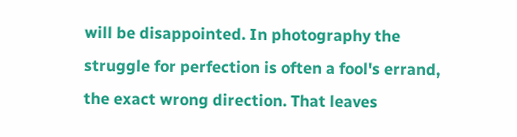will be disappointed. In photography the struggle for perfection is often a fool's errand, the exact wrong direction. That leaves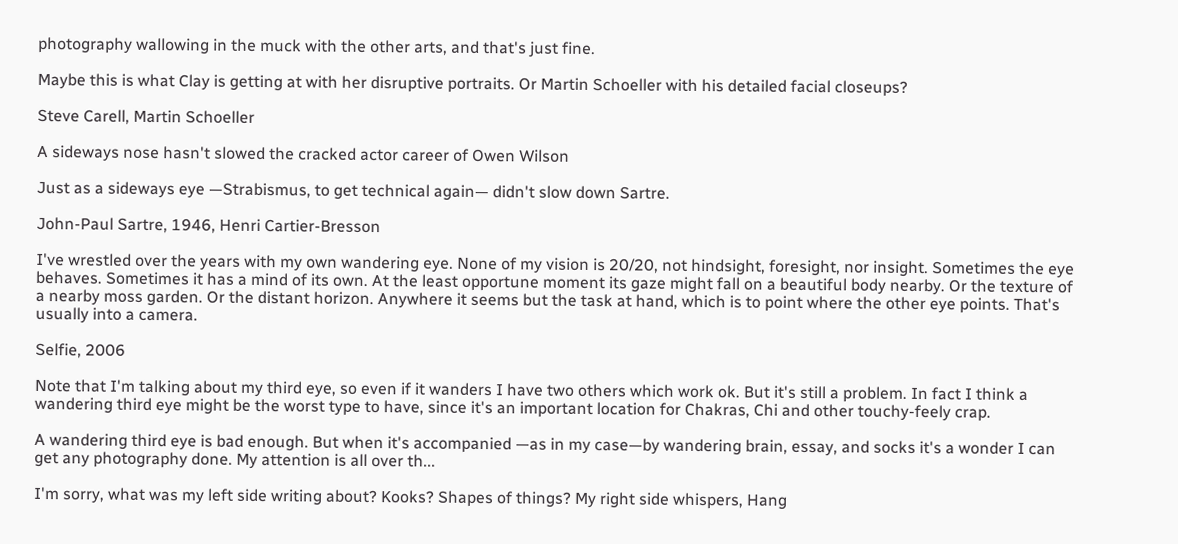photography wallowing in the muck with the other arts, and that's just fine.

Maybe this is what Clay is getting at with her disruptive portraits. Or Martin Schoeller with his detailed facial closeups?

Steve Carell, Martin Schoeller

A sideways nose hasn't slowed the cracked actor career of Owen Wilson

Just as a sideways eye —Strabismus, to get technical again— didn't slow down Sartre.

John-Paul Sartre, 1946, Henri Cartier-Bresson

I've wrestled over the years with my own wandering eye. None of my vision is 20/20, not hindsight, foresight, nor insight. Sometimes the eye behaves. Sometimes it has a mind of its own. At the least opportune moment its gaze might fall on a beautiful body nearby. Or the texture of a nearby moss garden. Or the distant horizon. Anywhere it seems but the task at hand, which is to point where the other eye points. That's usually into a camera.

Selfie, 2006

Note that I'm talking about my third eye, so even if it wanders I have two others which work ok. But it's still a problem. In fact I think a wandering third eye might be the worst type to have, since it's an important location for Chakras, Chi and other touchy-feely crap.

A wandering third eye is bad enough. But when it's accompanied —as in my case—by wandering brain, essay, and socks it's a wonder I can get any photography done. My attention is all over th...

I'm sorry, what was my left side writing about? Kooks? Shapes of things? My right side whispers, Hang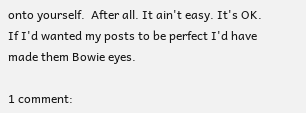onto yourself.  After all. It ain't easy. It's OK. If I'd wanted my posts to be perfect I'd have made them Bowie eyes.

1 comment: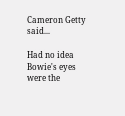Cameron Getty said...

Had no idea Bowie's eyes were the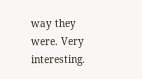way they were. Very interesting.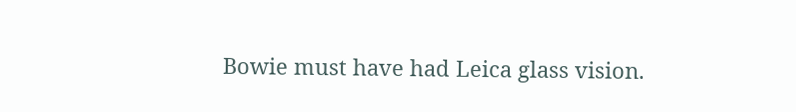Bowie must have had Leica glass vision.